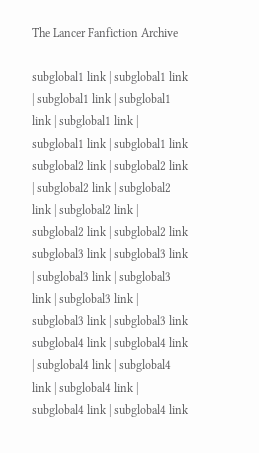The Lancer Fanfiction Archive

subglobal1 link | subglobal1 link | subglobal1 link | subglobal1 link | subglobal1 link | subglobal1 link | subglobal1 link
subglobal2 link | subglobal2 link | subglobal2 link | subglobal2 link | subglobal2 link | subglobal2 link | subglobal2 link
subglobal3 link | subglobal3 link | subglobal3 link | subglobal3 link | subglobal3 link | subglobal3 link | subglobal3 link
subglobal4 link | subglobal4 link | subglobal4 link | subglobal4 link | subglobal4 link | subglobal4 link | subglobal4 link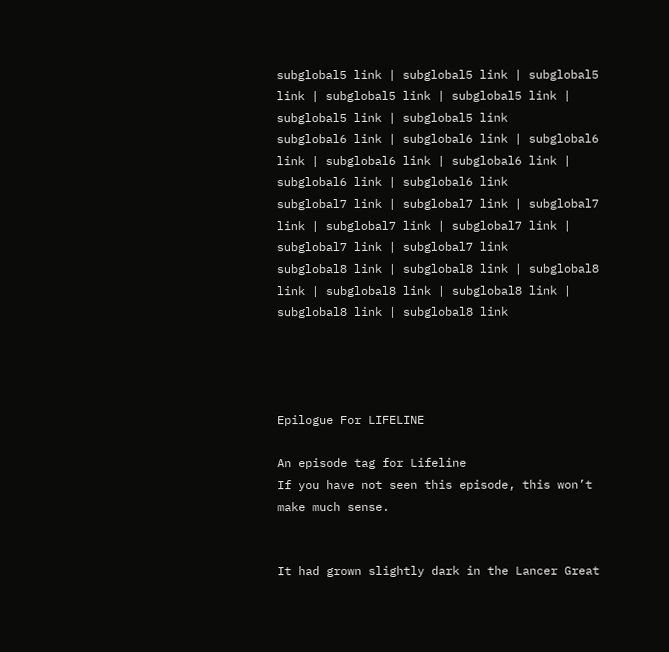subglobal5 link | subglobal5 link | subglobal5 link | subglobal5 link | subglobal5 link | subglobal5 link | subglobal5 link
subglobal6 link | subglobal6 link | subglobal6 link | subglobal6 link | subglobal6 link | subglobal6 link | subglobal6 link
subglobal7 link | subglobal7 link | subglobal7 link | subglobal7 link | subglobal7 link | subglobal7 link | subglobal7 link
subglobal8 link | subglobal8 link | subglobal8 link | subglobal8 link | subglobal8 link | subglobal8 link | subglobal8 link




Epilogue For LIFELINE

An episode tag for Lifeline
If you have not seen this episode, this won’t make much sense.


It had grown slightly dark in the Lancer Great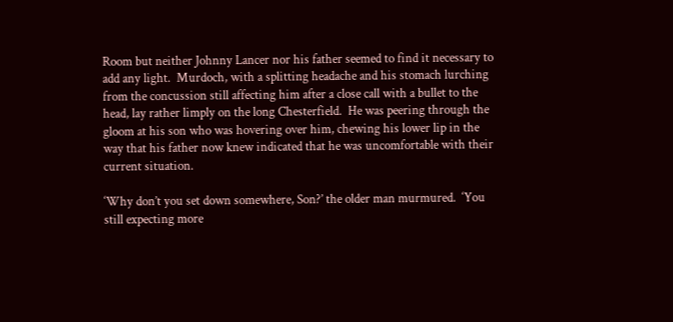Room but neither Johnny Lancer nor his father seemed to find it necessary to add any light.  Murdoch, with a splitting headache and his stomach lurching from the concussion still affecting him after a close call with a bullet to the head, lay rather limply on the long Chesterfield.  He was peering through the gloom at his son who was hovering over him, chewing his lower lip in the way that his father now knew indicated that he was uncomfortable with their current situation.

‘Why don’t you set down somewhere, Son?’ the older man murmured.  ‘You still expecting more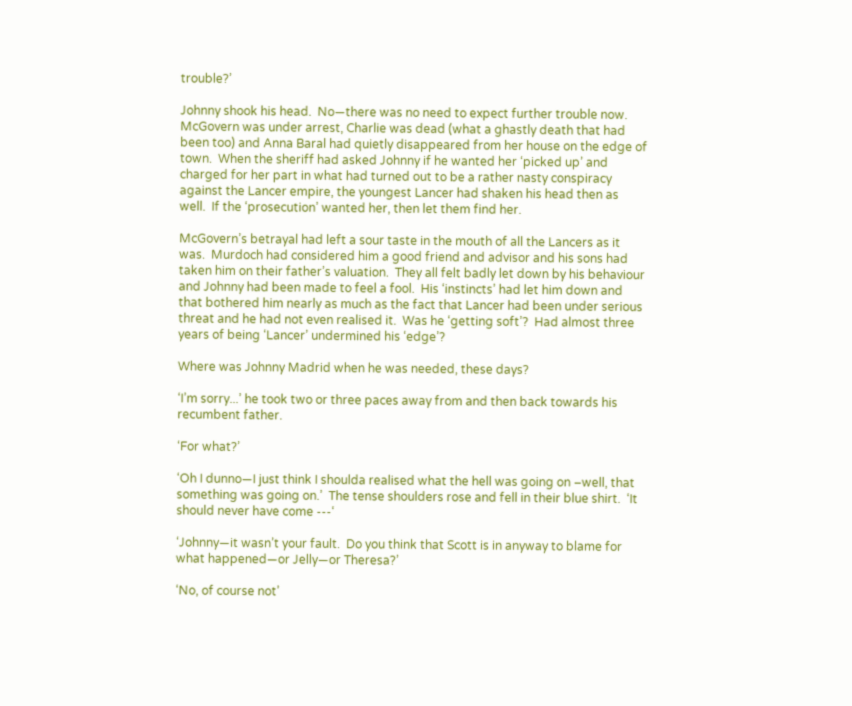trouble?’

Johnny shook his head.  No—there was no need to expect further trouble now.  McGovern was under arrest, Charlie was dead (what a ghastly death that had been too) and Anna Baral had quietly disappeared from her house on the edge of town.  When the sheriff had asked Johnny if he wanted her ‘picked up’ and charged for her part in what had turned out to be a rather nasty conspiracy against the Lancer empire, the youngest Lancer had shaken his head then as well.  If the ‘prosecution’ wanted her, then let them find her.

McGovern’s betrayal had left a sour taste in the mouth of all the Lancers as it was.  Murdoch had considered him a good friend and advisor and his sons had taken him on their father’s valuation.  They all felt badly let down by his behaviour and Johnny had been made to feel a fool.  His ‘instincts’ had let him down and that bothered him nearly as much as the fact that Lancer had been under serious threat and he had not even realised it.  Was he ‘getting soft’?  Had almost three years of being ‘Lancer’ undermined his ‘edge’?

Where was Johnny Madrid when he was needed, these days?

‘I’m sorry...’ he took two or three paces away from and then back towards his recumbent father.

‘For what?’

‘Oh I dunno—I just think I shoulda realised what the hell was going on –well, that something was going on.’  The tense shoulders rose and fell in their blue shirt.  ‘It should never have come ---‘

‘Johnny—it wasn’t your fault.  Do you think that Scott is in anyway to blame for what happened—or Jelly—or Theresa?’

‘No, of course not’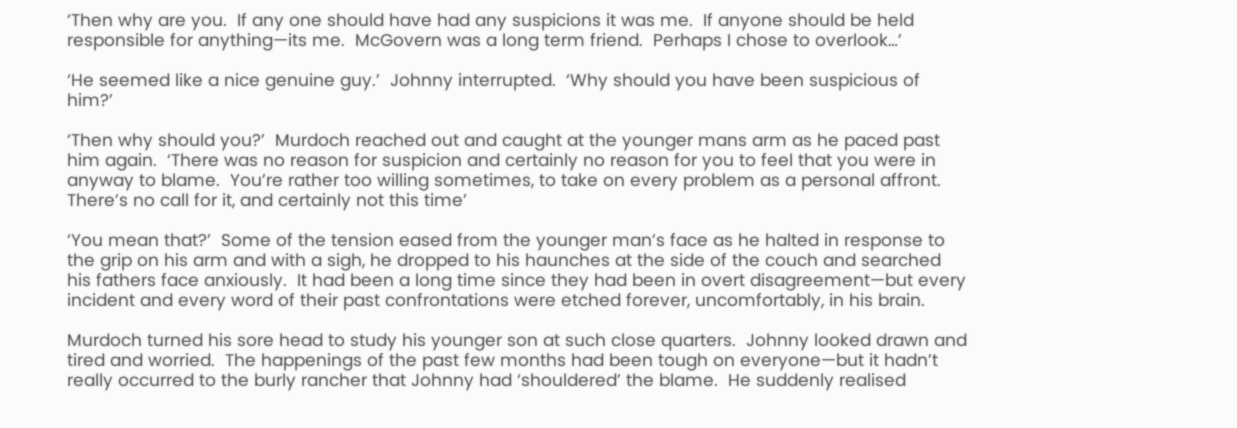‘Then why are you.  If any one should have had any suspicions it was me.  If anyone should be held responsible for anything—its me.  McGovern was a long term friend.  Perhaps I chose to overlook…’

‘He seemed like a nice genuine guy.’  Johnny interrupted.  ‘Why should you have been suspicious of him?’

‘Then why should you?’  Murdoch reached out and caught at the younger mans arm as he paced past him again.  ‘There was no reason for suspicion and certainly no reason for you to feel that you were in anyway to blame.  You’re rather too willing sometimes, to take on every problem as a personal affront.  There’s no call for it, and certainly not this time’

‘You mean that?’  Some of the tension eased from the younger man’s face as he halted in response to the grip on his arm and with a sigh, he dropped to his haunches at the side of the couch and searched his fathers face anxiously.  It had been a long time since they had been in overt disagreement—but every incident and every word of their past confrontations were etched forever, uncomfortably, in his brain.

Murdoch turned his sore head to study his younger son at such close quarters.  Johnny looked drawn and tired and worried.  The happenings of the past few months had been tough on everyone—but it hadn’t really occurred to the burly rancher that Johnny had ‘shouldered’ the blame.  He suddenly realised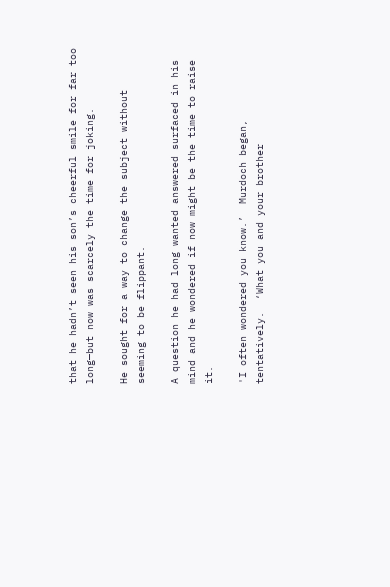that he hadn’t seen his son’s cheerful smile for far too long—but now was scarcely the time for joking.

He sought for a way to change the subject without seeming to be flippant.

A question he had long wanted answered surfaced in his mind and he wondered if now might be the time to raise it.

'I often wondered you know.’  Murdoch began, tentatively.  ‘What you and your brother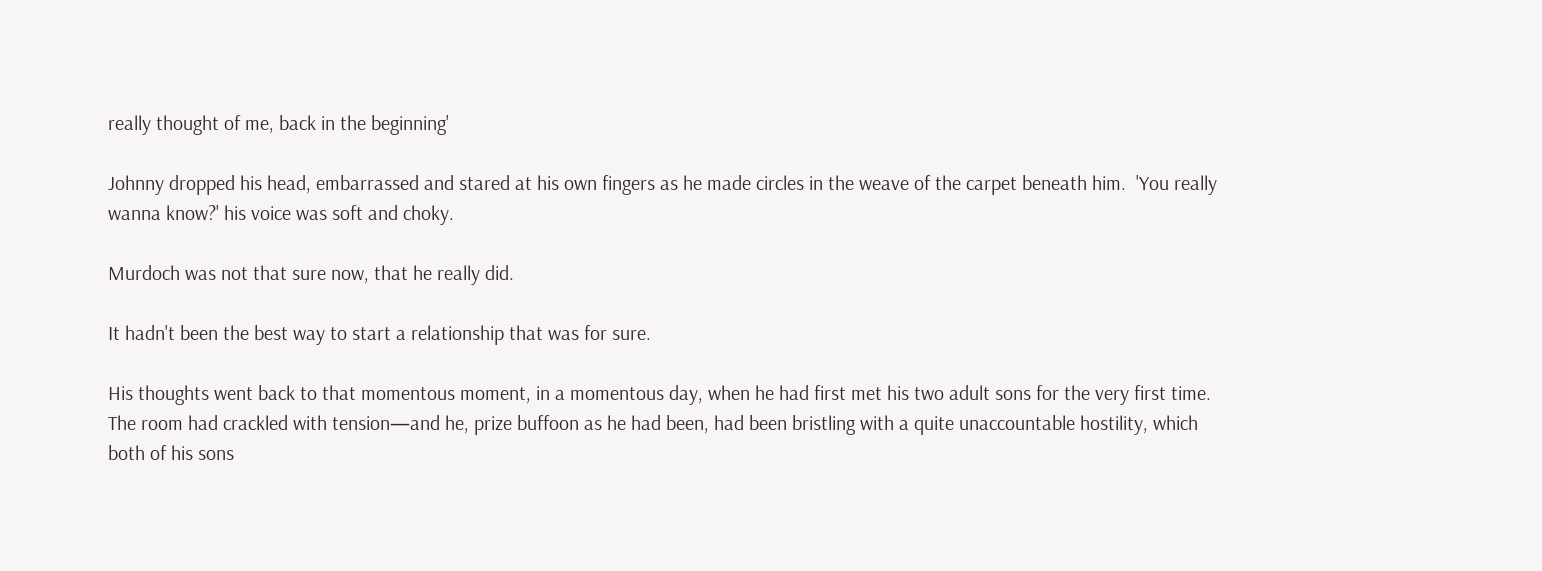really thought of me, back in the beginning'

Johnny dropped his head, embarrassed and stared at his own fingers as he made circles in the weave of the carpet beneath him.  'You really wanna know?' his voice was soft and choky.

Murdoch was not that sure now, that he really did.

It hadn't been the best way to start a relationship that was for sure.

His thoughts went back to that momentous moment, in a momentous day, when he had first met his two adult sons for the very first time.  The room had crackled with tension—and he, prize buffoon as he had been, had been bristling with a quite unaccountable hostility, which both of his sons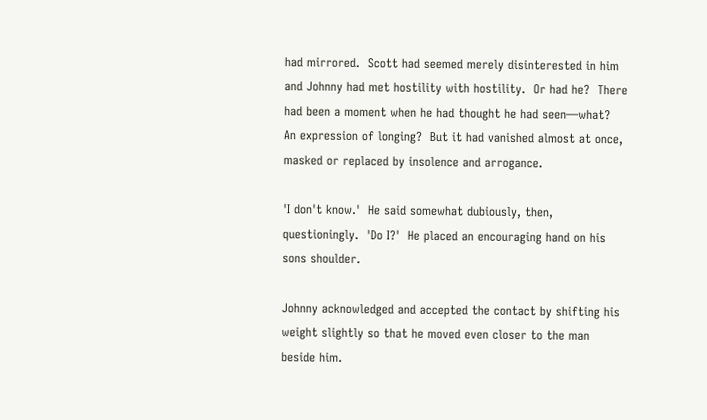had mirrored.  Scott had seemed merely disinterested in him and Johnny had met hostility with hostility.  Or had he?  There had been a moment when he had thought he had seen—what?  An expression of longing?  But it had vanished almost at once, masked or replaced by insolence and arrogance.

'I don't know.'  He said somewhat dubiously, then, questioningly.  'Do I?'  He placed an encouraging hand on his sons shoulder.

Johnny acknowledged and accepted the contact by shifting his weight slightly so that he moved even closer to the man beside him.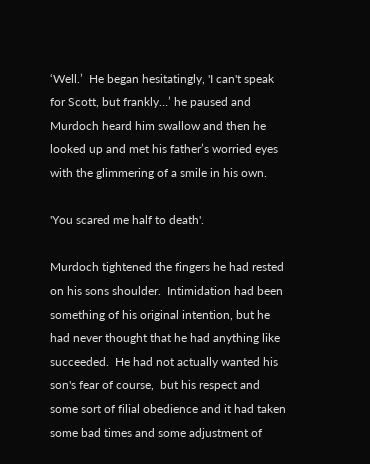‘Well.’  He began hesitatingly, 'I can't speak for Scott, but frankly…’ he paused and Murdoch heard him swallow and then he looked up and met his father’s worried eyes with the glimmering of a smile in his own.

'You scared me half to death'.

Murdoch tightened the fingers he had rested on his sons shoulder.  Intimidation had been something of his original intention, but he had never thought that he had anything like succeeded.  He had not actually wanted his son's fear of course,  but his respect and some sort of filial obedience and it had taken some bad times and some adjustment of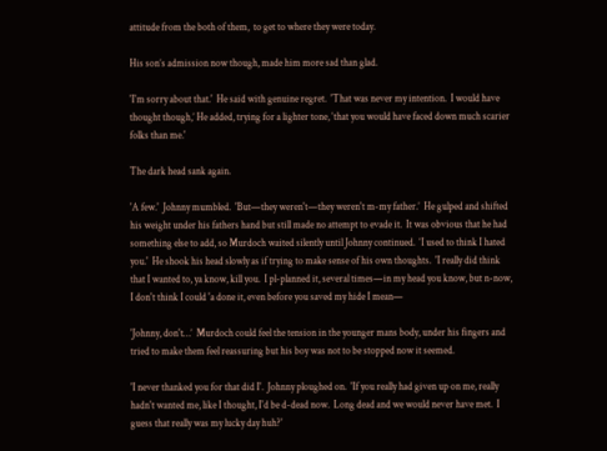attitude from the both of them,  to get to where they were today.

His son’s admission now though, made him more sad than glad.

'I'm sorry about that.'  He said with genuine regret.  'That was never my intention.  I would have thought though,’ He added, trying for a lighter tone, ‘that you would have faced down much scarier folks than me.'

The dark head sank again.

'A few.'  Johnny mumbled.  'But—they weren't—they weren't m-my father.’  He gulped and shifted his weight under his fathers hand but still made no attempt to evade it.  It was obvious that he had something else to add, so Murdoch waited silently until Johnny continued.  ‘I used to think I hated you.'  He shook his head slowly as if trying to make sense of his own thoughts.  'I really did think that I wanted to, ya know, kill you.  I pl-planned it, several times—in my head you know, but n-now, I don't think I could 'a done it, even before you saved my hide I mean—

'Johnny, don't…’  Murdoch could feel the tension in the younger mans body, under his fingers and tried to make them feel reassuring but his boy was not to be stopped now it seemed.

'I never thanked you for that did I'.  Johnny ploughed on.  'If you really had given up on me, really hadn't wanted me, like I thought, I'd be d-dead now.  Long dead and we would never have met.  I guess that really was my lucky day huh?'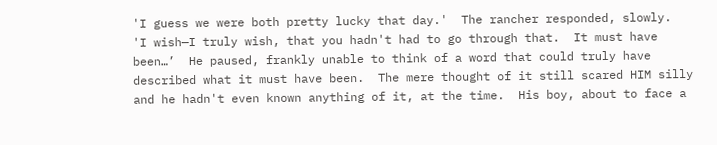'I guess we were both pretty lucky that day.'  The rancher responded, slowly.  'I wish—I truly wish, that you hadn't had to go through that.  It must have been…’  He paused, frankly unable to think of a word that could truly have described what it must have been.  The mere thought of it still scared HIM silly and he hadn't even known anything of it, at the time.  His boy, about to face a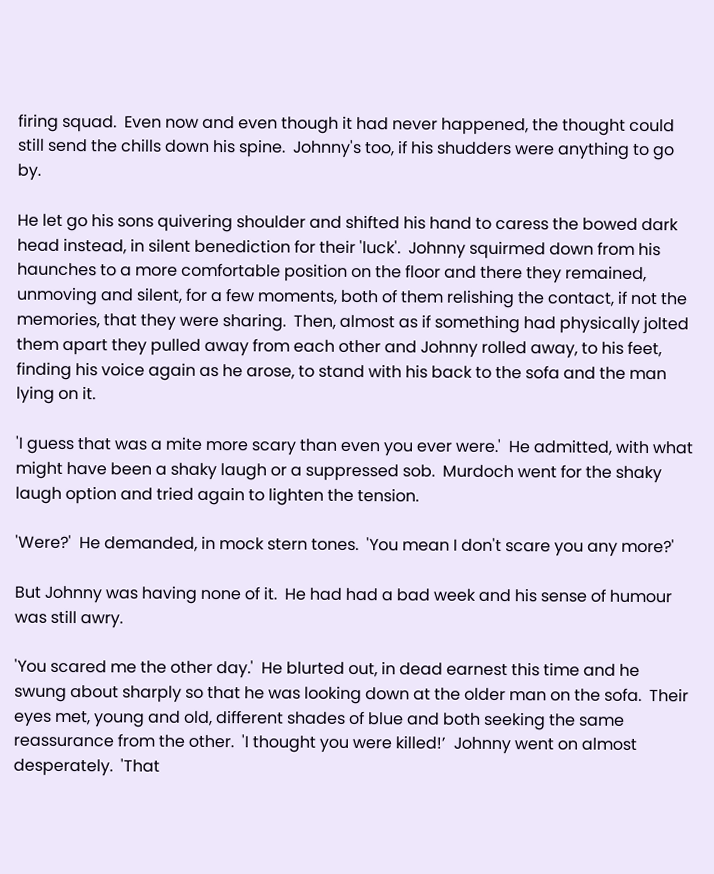firing squad.  Even now and even though it had never happened, the thought could still send the chills down his spine.  Johnny's too, if his shudders were anything to go by.

He let go his sons quivering shoulder and shifted his hand to caress the bowed dark head instead, in silent benediction for their 'luck'.  Johnny squirmed down from his haunches to a more comfortable position on the floor and there they remained, unmoving and silent, for a few moments, both of them relishing the contact, if not the memories, that they were sharing.  Then, almost as if something had physically jolted them apart they pulled away from each other and Johnny rolled away, to his feet, finding his voice again as he arose, to stand with his back to the sofa and the man lying on it.

'I guess that was a mite more scary than even you ever were.'  He admitted, with what might have been a shaky laugh or a suppressed sob.  Murdoch went for the shaky laugh option and tried again to lighten the tension.

'Were?'  He demanded, in mock stern tones.  'You mean I don't scare you any more?'

But Johnny was having none of it.  He had had a bad week and his sense of humour was still awry.

'You scared me the other day.'  He blurted out, in dead earnest this time and he swung about sharply so that he was looking down at the older man on the sofa.  Their eyes met, young and old, different shades of blue and both seeking the same reassurance from the other.  'I thought you were killed!’  Johnny went on almost desperately.  'That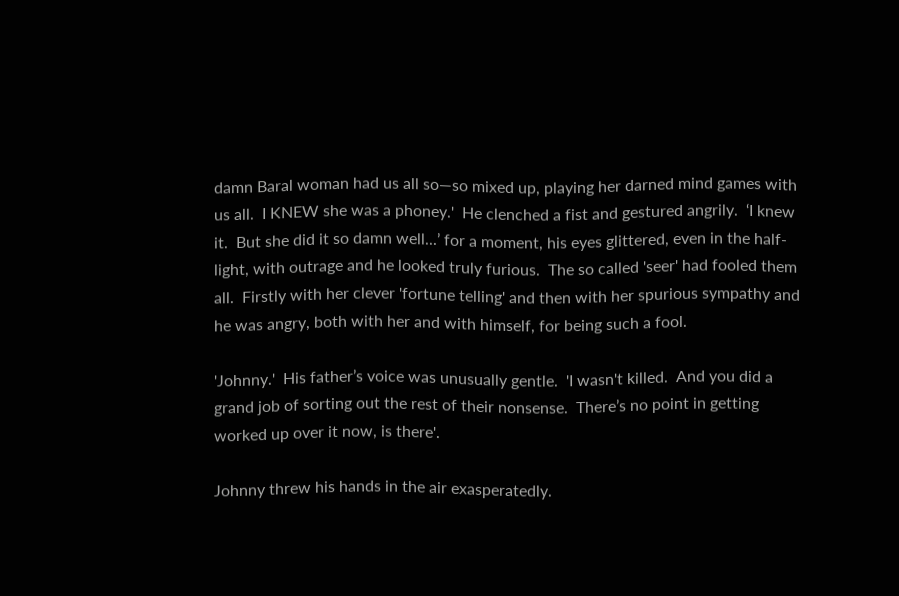damn Baral woman had us all so—so mixed up, playing her darned mind games with us all.  I KNEW she was a phoney.'  He clenched a fist and gestured angrily.  ‘I knew it.  But she did it so damn well...’ for a moment, his eyes glittered, even in the half-light, with outrage and he looked truly furious.  The so called 'seer' had fooled them all.  Firstly with her clever 'fortune telling' and then with her spurious sympathy and he was angry, both with her and with himself, for being such a fool.

'Johnny.'  His father’s voice was unusually gentle.  'I wasn't killed.  And you did a grand job of sorting out the rest of their nonsense.  There’s no point in getting worked up over it now, is there'.

Johnny threw his hands in the air exasperatedly.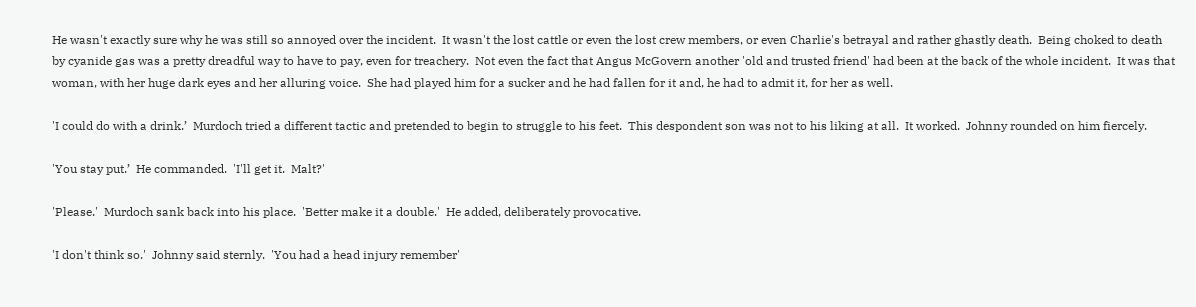He wasn't exactly sure why he was still so annoyed over the incident.  It wasn't the lost cattle or even the lost crew members, or even Charlie's betrayal and rather ghastly death.  Being choked to death by cyanide gas was a pretty dreadful way to have to pay, even for treachery.  Not even the fact that Angus McGovern another 'old and trusted friend' had been at the back of the whole incident.  It was that woman, with her huge dark eyes and her alluring voice.  She had played him for a sucker and he had fallen for it and, he had to admit it, for her as well.

'I could do with a drink.’  Murdoch tried a different tactic and pretended to begin to struggle to his feet.  This despondent son was not to his liking at all.  It worked.  Johnny rounded on him fiercely.

'You stay put.’  He commanded.  'I'll get it.  Malt?'

'Please.'  Murdoch sank back into his place.  'Better make it a double.'  He added, deliberately provocative.

'I don't think so.'  Johnny said sternly.  'You had a head injury remember'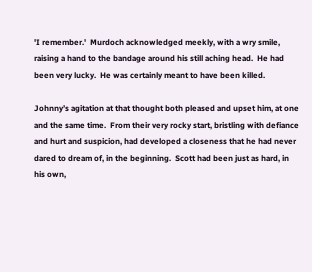'I remember.'  Murdoch acknowledged meekly, with a wry smile, raising a hand to the bandage around his still aching head.  He had been very lucky.  He was certainly meant to have been killed.

Johnny’s agitation at that thought both pleased and upset him, at one and the same time.  From their very rocky start, bristling with defiance and hurt and suspicion, had developed a closeness that he had never dared to dream of, in the beginning.  Scott had been just as hard, in his own,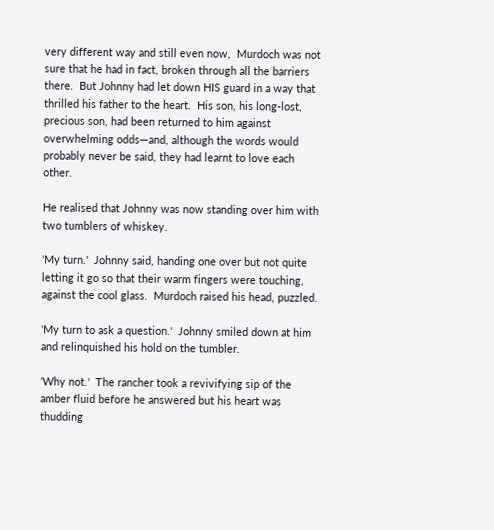very different way and still even now,  Murdoch was not sure that he had in fact, broken through all the barriers there.  But Johnny had let down HIS guard in a way that thrilled his father to the heart.  His son, his long-lost, precious son, had been returned to him against overwhelming odds—and, although the words would probably never be said, they had learnt to love each other.

He realised that Johnny was now standing over him with two tumblers of whiskey.

'My turn.'  Johnny said, handing one over but not quite letting it go so that their warm fingers were touching, against the cool glass.  Murdoch raised his head, puzzled.

'My turn to ask a question.'  Johnny smiled down at him and relinquished his hold on the tumbler.

'Why not.'  The rancher took a revivifying sip of the amber fluid before he answered but his heart was thudding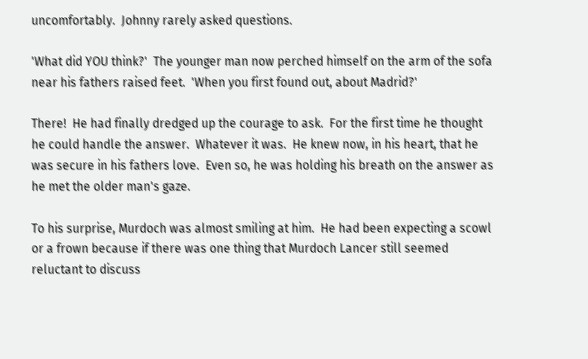uncomfortably.  Johnny rarely asked questions.

'What did YOU think?'  The younger man now perched himself on the arm of the sofa near his fathers raised feet.  'When you first found out, about Madrid?'

There!  He had finally dredged up the courage to ask.  For the first time he thought he could handle the answer.  Whatever it was.  He knew now, in his heart, that he was secure in his fathers love.  Even so, he was holding his breath on the answer as he met the older man's gaze.

To his surprise, Murdoch was almost smiling at him.  He had been expecting a scowl or a frown because if there was one thing that Murdoch Lancer still seemed reluctant to discuss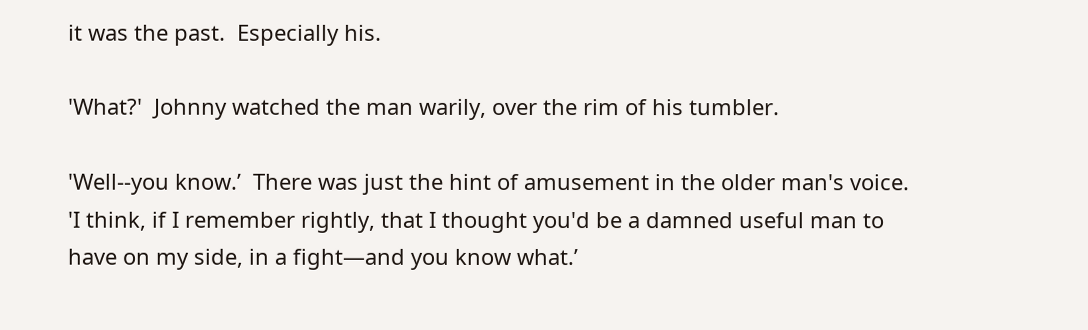it was the past.  Especially his.

'What?'  Johnny watched the man warily, over the rim of his tumbler.

'Well--you know.’  There was just the hint of amusement in the older man's voice.  'I think, if I remember rightly, that I thought you'd be a damned useful man to have on my side, in a fight—and you know what.’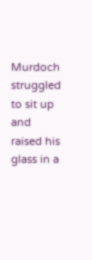Murdoch struggled to sit up and raised his glass in a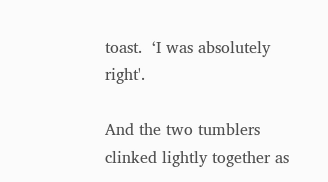toast.  ‘I was absolutely right'.

And the two tumblers clinked lightly together as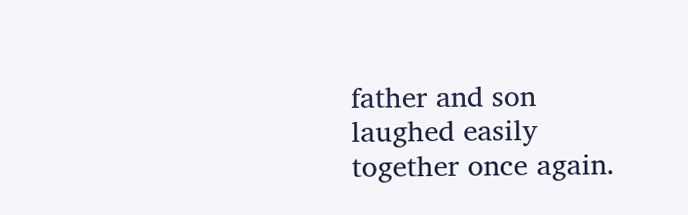father and son laughed easily together once again.